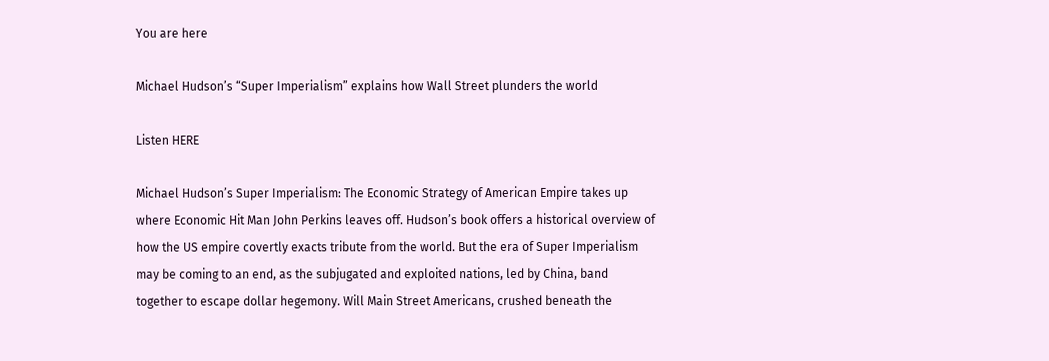You are here

Michael Hudson’s “Super Imperialism” explains how Wall Street plunders the world

Listen HERE

Michael Hudson’s Super Imperialism: The Economic Strategy of American Empire takes up where Economic Hit Man John Perkins leaves off. Hudson’s book offers a historical overview of how the US empire covertly exacts tribute from the world. But the era of Super Imperialism may be coming to an end, as the subjugated and exploited nations, led by China, band together to escape dollar hegemony. Will Main Street Americans, crushed beneath the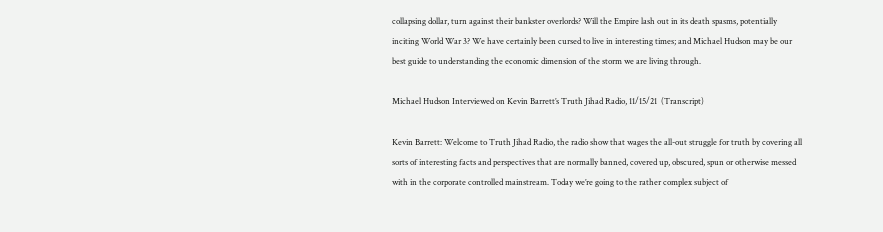collapsing dollar, turn against their bankster overlords? Will the Empire lash out in its death spasms, potentially inciting World War 3? We have certainly been cursed to live in interesting times; and Michael Hudson may be our best guide to understanding the economic dimension of the storm we are living through.

Michael Hudson Interviewed on Kevin Barrett’s Truth Jihad Radio, 11/15/21  (Transcript)

Kevin Barrett: Welcome to Truth Jihad Radio, the radio show that wages the all-out struggle for truth by covering all sorts of interesting facts and perspectives that are normally banned, covered up, obscured, spun or otherwise messed with in the corporate controlled mainstream. Today we’re going to the rather complex subject of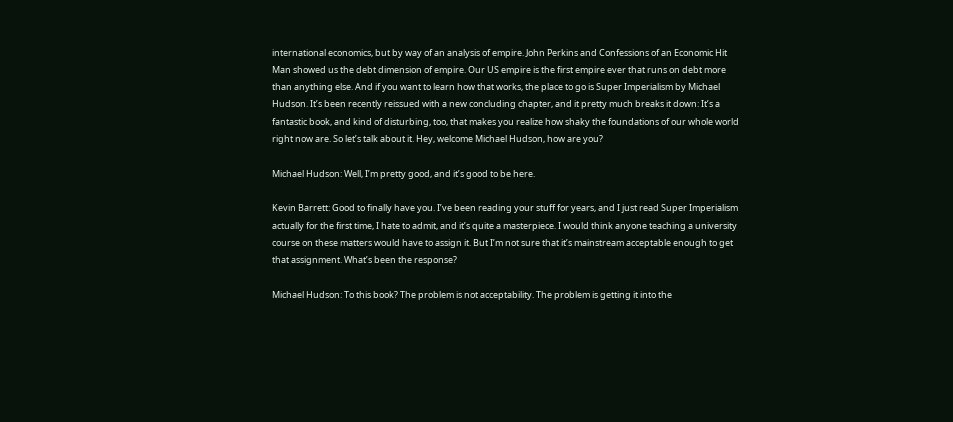international economics, but by way of an analysis of empire. John Perkins and Confessions of an Economic Hit Man showed us the debt dimension of empire. Our US empire is the first empire ever that runs on debt more than anything else. And if you want to learn how that works, the place to go is Super Imperialism by Michael Hudson. It’s been recently reissued with a new concluding chapter, and it pretty much breaks it down: It’s a fantastic book, and kind of disturbing, too, that makes you realize how shaky the foundations of our whole world right now are. So let’s talk about it. Hey, welcome Michael Hudson, how are you?

Michael Hudson: Well, I’m pretty good, and it’s good to be here.

Kevin Barrett: Good to finally have you. I’ve been reading your stuff for years, and I just read Super Imperialism actually for the first time, I hate to admit, and it’s quite a masterpiece. I would think anyone teaching a university course on these matters would have to assign it. But I’m not sure that it’s mainstream acceptable enough to get that assignment. What’s been the response?

Michael Hudson: To this book? The problem is not acceptability. The problem is getting it into the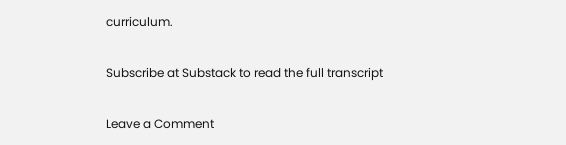curriculum.

Subscribe at Substack to read the full transcript

Leave a Comment